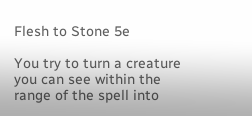Flesh to Stone 5e

You try to turn a creature you can see within the range of the spell into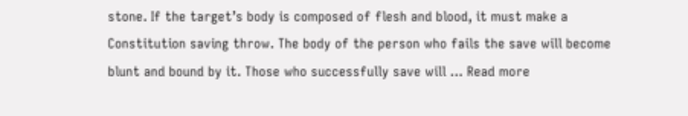stone. If the target’s body is composed of flesh and blood, it must make a Constitution saving throw. The body of the person who fails the save will become blunt and bound by it. Those who successfully save will … Read more